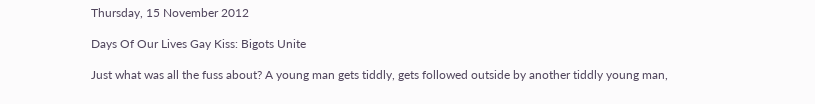Thursday, 15 November 2012

Days Of Our Lives Gay Kiss: Bigots Unite

Just what was all the fuss about? A young man gets tiddly, gets followed outside by another tiddly young man,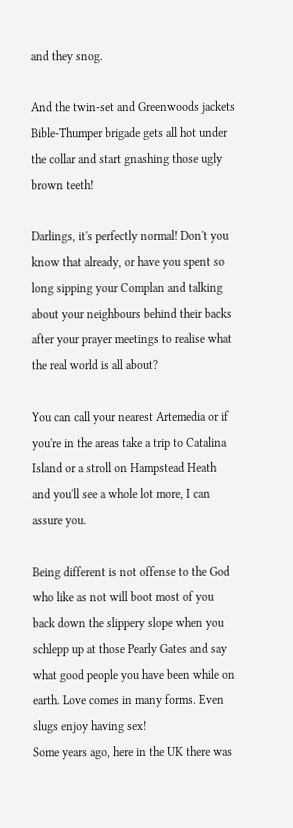and they snog.

And the twin-set and Greenwoods jackets Bible-Thumper brigade gets all hot under the collar and start gnashing those ugly brown teeth!

Darlings, it's perfectly normal! Don't you know that already, or have you spent so long sipping your Complan and talking about your neighbours behind their backs after your prayer meetings to realise what the real world is all about?

You can call your nearest Artemedia or if you're in the areas take a trip to Catalina Island or a stroll on Hampstead Heath and you'll see a whole lot more, I can assure you.

Being different is not offense to the God who like as not will boot most of you back down the slippery slope when you schlepp up at those Pearly Gates and say what good people you have been while on earth. Love comes in many forms. Even slugs enjoy having sex!
Some years ago, here in the UK there was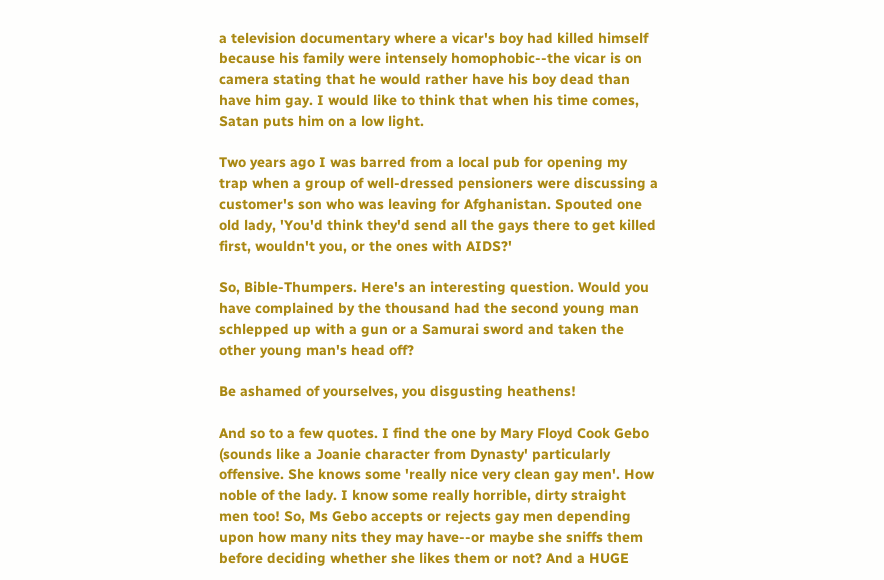a television documentary where a vicar's boy had killed himself because his family were intensely homophobic--the vicar is on camera stating that he would rather have his boy dead than have him gay. I would like to think that when his time comes, Satan puts him on a low light.

Two years ago I was barred from a local pub for opening my trap when a group of well-dressed pensioners were discussing a customer's son who was leaving for Afghanistan. Spouted one old lady, 'You'd think they'd send all the gays there to get killed first, wouldn't you, or the ones with AIDS?'

So, Bible-Thumpers. Here's an interesting question. Would you have complained by the thousand had the second young man schlepped up with a gun or a Samurai sword and taken the other young man's head off?

Be ashamed of yourselves, you disgusting heathens!

And so to a few quotes. I find the one by Mary Floyd Cook Gebo (sounds like a Joanie character from Dynasty' particularly offensive. She knows some 'really nice very clean gay men'. How noble of the lady. I know some really horrible, dirty straight men too! So, Ms Gebo accepts or rejects gay men depending upon how many nits they may have--or maybe she sniffs them before deciding whether she likes them or not? And a HUGE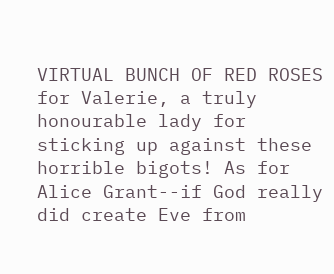VIRTUAL BUNCH OF RED ROSES for Valerie, a truly honourable lady for sticking up against these horrible bigots! As for Alice Grant--if God really did create Eve from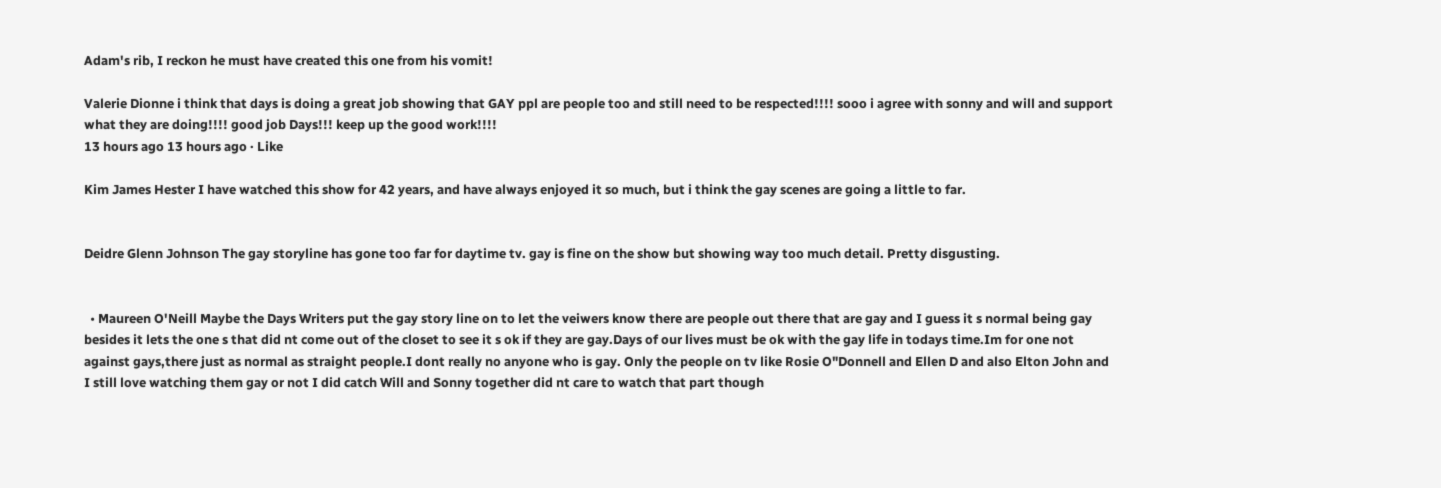Adam's rib, I reckon he must have created this one from his vomit!

Valerie Dionne i think that days is doing a great job showing that GAY ppl are people too and still need to be respected!!!! sooo i agree with sonny and will and support what they are doing!!!! good job Days!!! keep up the good work!!!!
13 hours ago 13 hours ago · Like

Kim James Hester I have watched this show for 42 years, and have always enjoyed it so much, but i think the gay scenes are going a little to far.


Deidre Glenn Johnson The gay storyline has gone too far for daytime tv. gay is fine on the show but showing way too much detail. Pretty disgusting.


  • Maureen O'Neill Maybe the Days Writers put the gay story line on to let the veiwers know there are people out there that are gay and I guess it s normal being gay besides it lets the one s that did nt come out of the closet to see it s ok if they are gay.Days of our lives must be ok with the gay life in todays time.Im for one not against gays,there just as normal as straight people.I dont really no anyone who is gay. Only the people on tv like Rosie O"Donnell and Ellen D and also Elton John and I still love watching them gay or not I did catch Will and Sonny together did nt care to watch that part though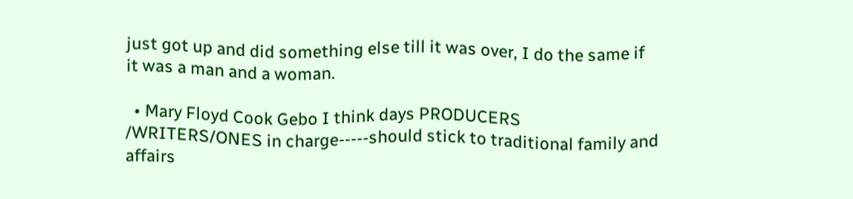just got up and did something else till it was over, I do the same if it was a man and a woman.

  • Mary Floyd Cook Gebo I think days PRODUCERS /WRITERS/ONES in charge-----should stick to traditional family and affairs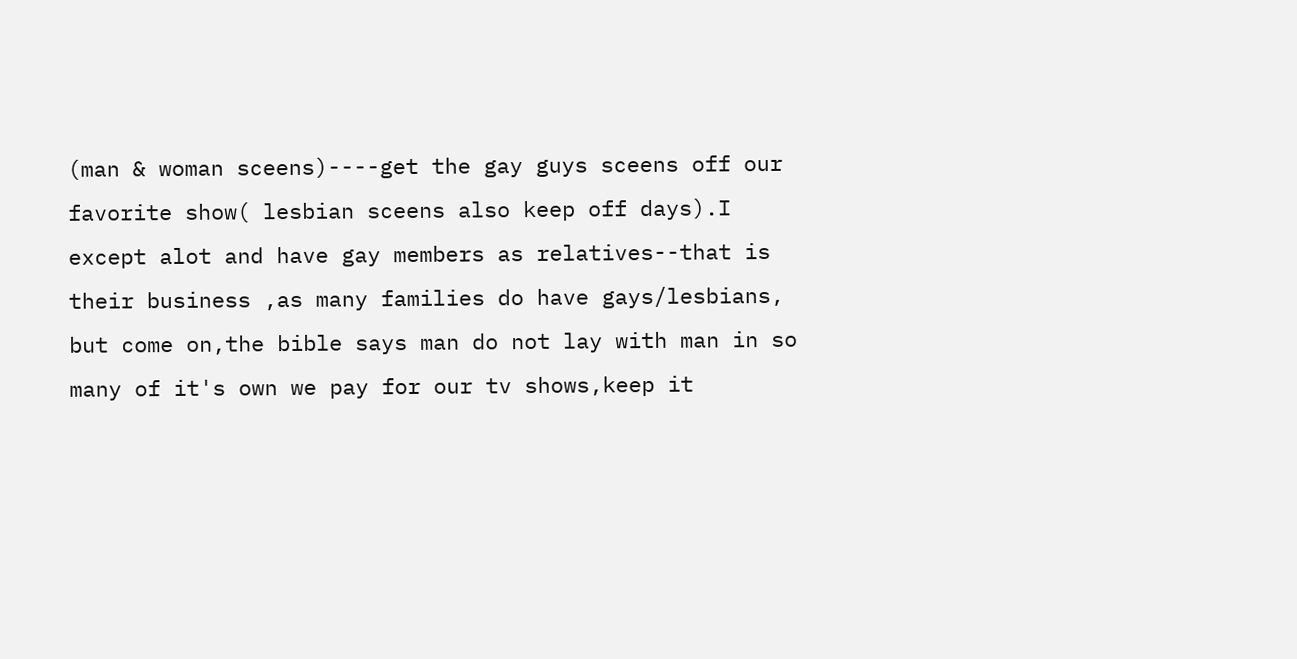(man & woman sceens)----get the gay guys sceens off our favorite show( lesbian sceens also keep off days).I except alot and have gay members as relatives--that is their business ,as many families do have gays/lesbians, but come on,the bible says man do not lay with man in so many of it's own we pay for our tv shows,keep it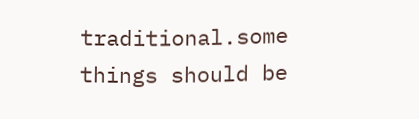traditional.some things should be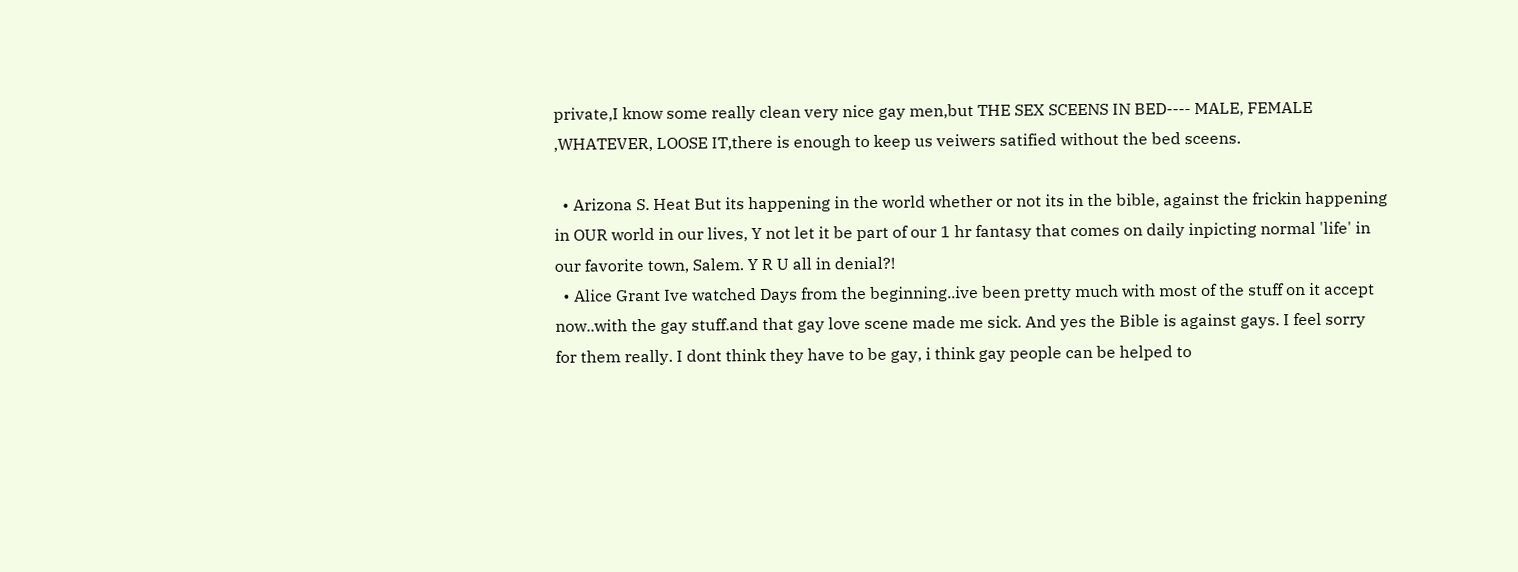private,I know some really clean very nice gay men,but THE SEX SCEENS IN BED---- MALE, FEMALE ,WHATEVER, LOOSE IT,there is enough to keep us veiwers satified without the bed sceens.

  • Arizona S. Heat But its happening in the world whether or not its in the bible, against the frickin happening in OUR world in our lives, Y not let it be part of our 1 hr fantasy that comes on daily inpicting normal 'life' in our favorite town, Salem. Y R U all in denial?!
  • Alice Grant Ive watched Days from the beginning..ive been pretty much with most of the stuff on it accept now..with the gay stuff.and that gay love scene made me sick. And yes the Bible is against gays. I feel sorry for them really. I dont think they have to be gay, i think gay people can be helped to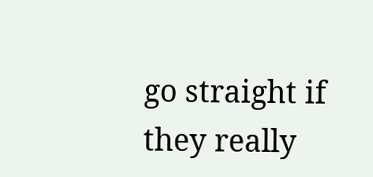go straight if they really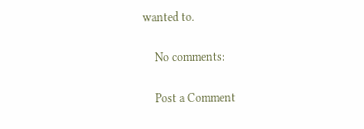wanted to.

    No comments:

    Post a Comment